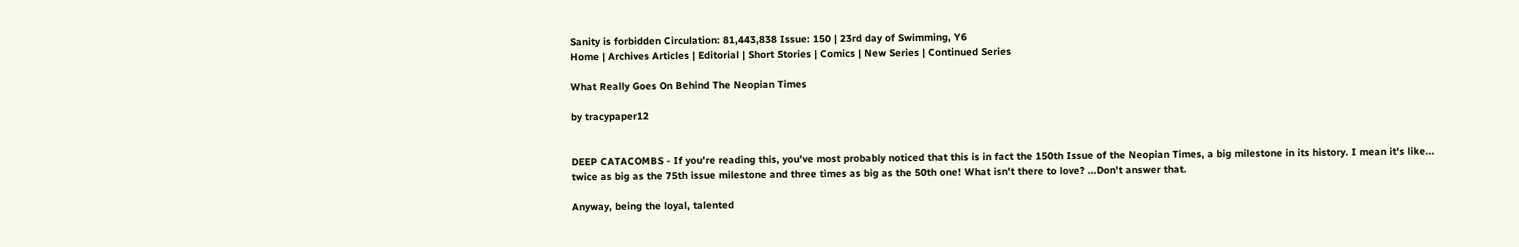Sanity is forbidden Circulation: 81,443,838 Issue: 150 | 23rd day of Swimming, Y6
Home | Archives Articles | Editorial | Short Stories | Comics | New Series | Continued Series

What Really Goes On Behind The Neopian Times

by tracypaper12


DEEP CATACOMBS - If you're reading this, you've most probably noticed that this is in fact the 150th Issue of the Neopian Times, a big milestone in its history. I mean it's like... twice as big as the 75th issue milestone and three times as big as the 50th one! What isn't there to love? ...Don't answer that.

Anyway, being the loyal, talented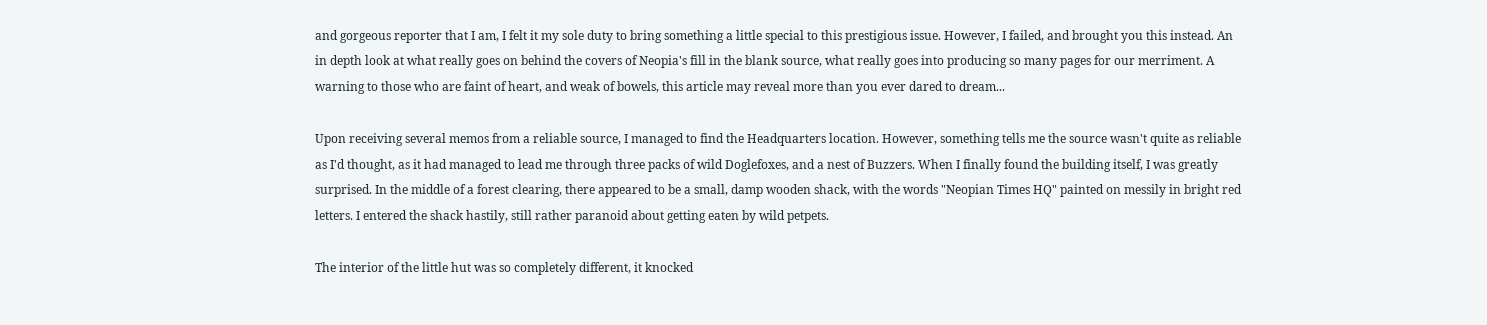and gorgeous reporter that I am, I felt it my sole duty to bring something a little special to this prestigious issue. However, I failed, and brought you this instead. An in depth look at what really goes on behind the covers of Neopia's fill in the blank source, what really goes into producing so many pages for our merriment. A warning to those who are faint of heart, and weak of bowels, this article may reveal more than you ever dared to dream...

Upon receiving several memos from a reliable source, I managed to find the Headquarters location. However, something tells me the source wasn't quite as reliable as I'd thought, as it had managed to lead me through three packs of wild Doglefoxes, and a nest of Buzzers. When I finally found the building itself, I was greatly surprised. In the middle of a forest clearing, there appeared to be a small, damp wooden shack, with the words "Neopian Times HQ" painted on messily in bright red letters. I entered the shack hastily, still rather paranoid about getting eaten by wild petpets.

The interior of the little hut was so completely different, it knocked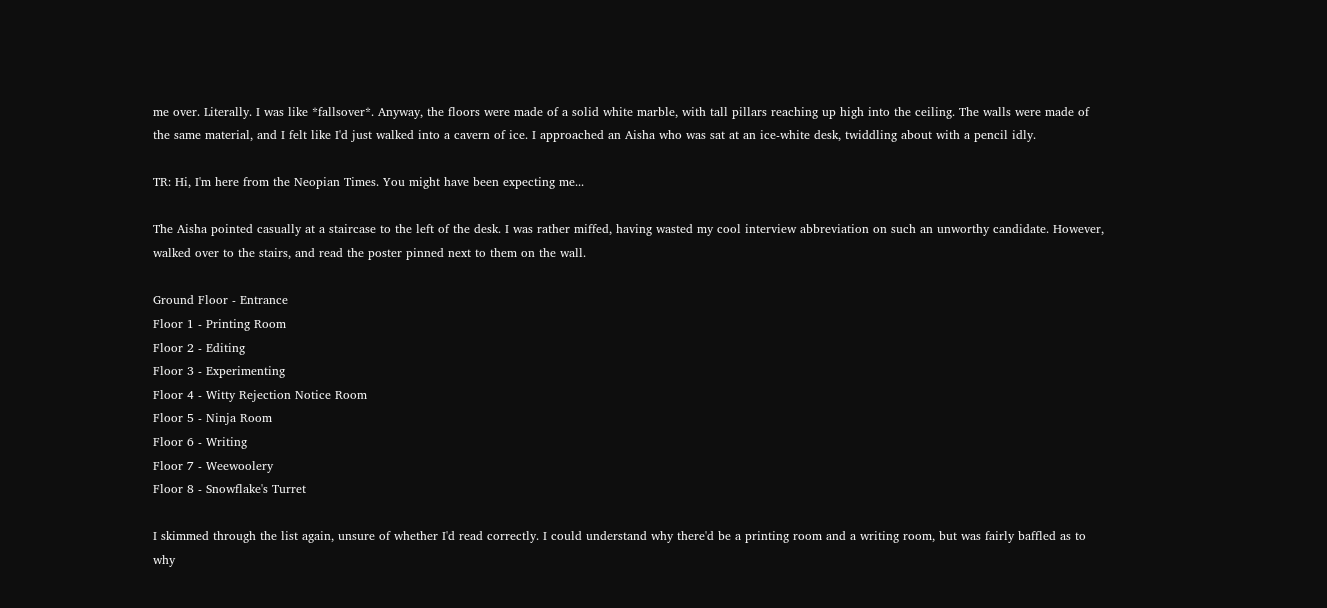me over. Literally. I was like *fallsover*. Anyway, the floors were made of a solid white marble, with tall pillars reaching up high into the ceiling. The walls were made of the same material, and I felt like I'd just walked into a cavern of ice. I approached an Aisha who was sat at an ice-white desk, twiddling about with a pencil idly.

TR: Hi, I'm here from the Neopian Times. You might have been expecting me...

The Aisha pointed casually at a staircase to the left of the desk. I was rather miffed, having wasted my cool interview abbreviation on such an unworthy candidate. However, walked over to the stairs, and read the poster pinned next to them on the wall.

Ground Floor - Entrance
Floor 1 - Printing Room
Floor 2 - Editing
Floor 3 - Experimenting
Floor 4 - Witty Rejection Notice Room
Floor 5 - Ninja Room
Floor 6 - Writing
Floor 7 - Weewoolery
Floor 8 - Snowflake's Turret

I skimmed through the list again, unsure of whether I'd read correctly. I could understand why there'd be a printing room and a writing room, but was fairly baffled as to why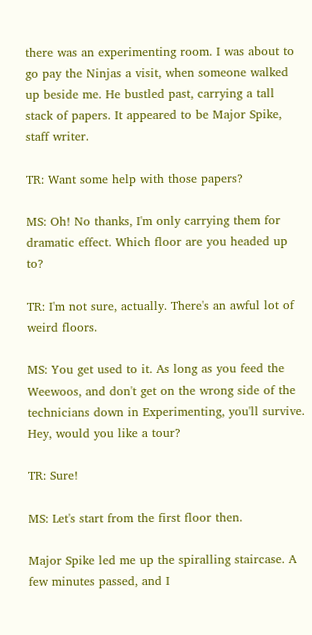there was an experimenting room. I was about to go pay the Ninjas a visit, when someone walked up beside me. He bustled past, carrying a tall stack of papers. It appeared to be Major Spike, staff writer.

TR: Want some help with those papers?

MS: Oh! No thanks, I'm only carrying them for dramatic effect. Which floor are you headed up to?

TR: I'm not sure, actually. There's an awful lot of weird floors.

MS: You get used to it. As long as you feed the Weewoos, and don't get on the wrong side of the technicians down in Experimenting, you'll survive. Hey, would you like a tour?

TR: Sure!

MS: Let's start from the first floor then.

Major Spike led me up the spiralling staircase. A few minutes passed, and I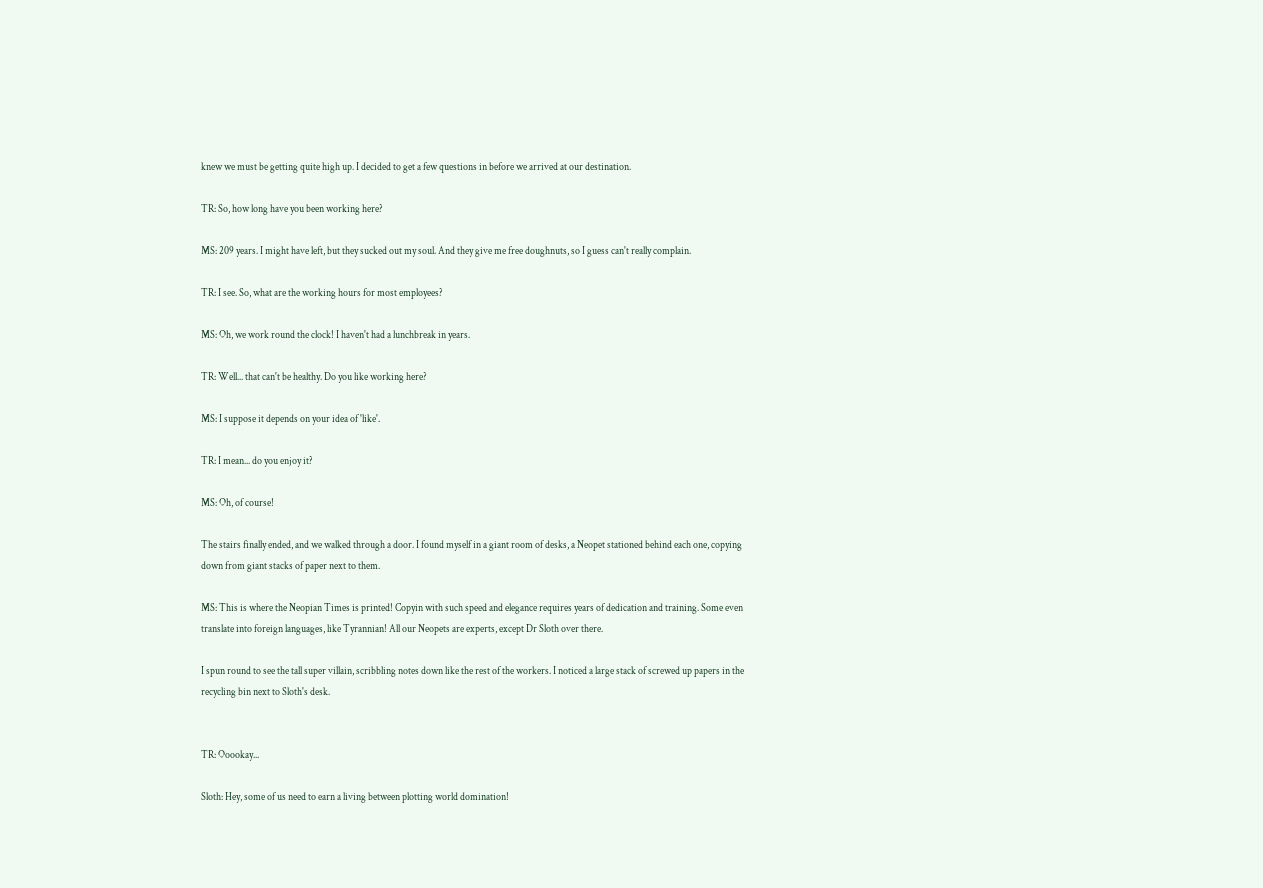knew we must be getting quite high up. I decided to get a few questions in before we arrived at our destination.

TR: So, how long have you been working here?

MS: 209 years. I might have left, but they sucked out my soul. And they give me free doughnuts, so I guess can't really complain.

TR: I see. So, what are the working hours for most employees?

MS: Oh, we work round the clock! I haven't had a lunchbreak in years.

TR: Well... that can't be healthy. Do you like working here?

MS: I suppose it depends on your idea of 'like'.

TR: I mean... do you enjoy it?

MS: Oh, of course!

The stairs finally ended, and we walked through a door. I found myself in a giant room of desks, a Neopet stationed behind each one, copying down from giant stacks of paper next to them.

MS: This is where the Neopian Times is printed! Copyin with such speed and elegance requires years of dedication and training. Some even translate into foreign languages, like Tyrannian! All our Neopets are experts, except Dr Sloth over there.

I spun round to see the tall super villain, scribbling notes down like the rest of the workers. I noticed a large stack of screwed up papers in the recycling bin next to Sloth's desk.


TR: Ooookay...

Sloth: Hey, some of us need to earn a living between plotting world domination!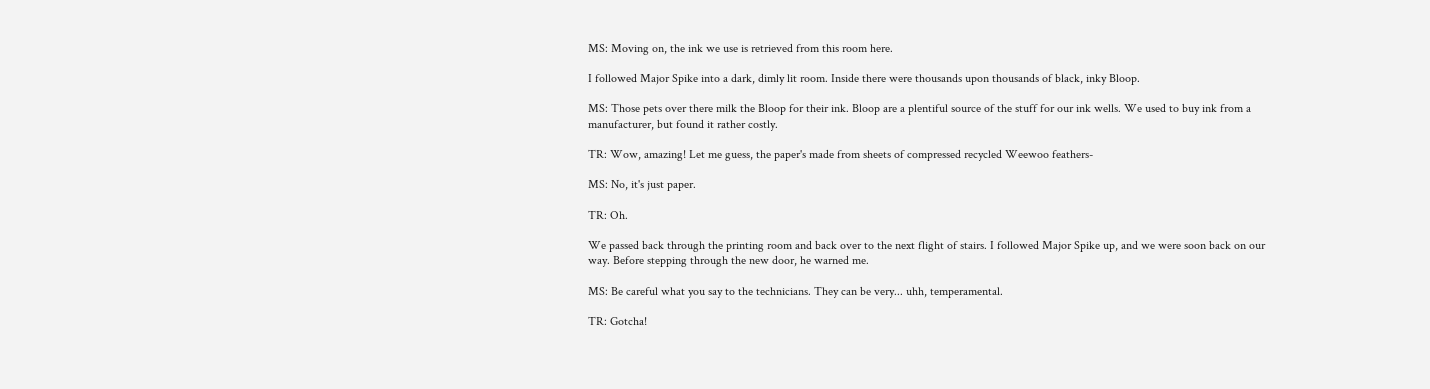MS: Moving on, the ink we use is retrieved from this room here.

I followed Major Spike into a dark, dimly lit room. Inside there were thousands upon thousands of black, inky Bloop.

MS: Those pets over there milk the Bloop for their ink. Bloop are a plentiful source of the stuff for our ink wells. We used to buy ink from a manufacturer, but found it rather costly.

TR: Wow, amazing! Let me guess, the paper's made from sheets of compressed recycled Weewoo feathers-

MS: No, it's just paper.

TR: Oh.

We passed back through the printing room and back over to the next flight of stairs. I followed Major Spike up, and we were soon back on our way. Before stepping through the new door, he warned me.

MS: Be careful what you say to the technicians. They can be very... uhh, temperamental.

TR: Gotcha!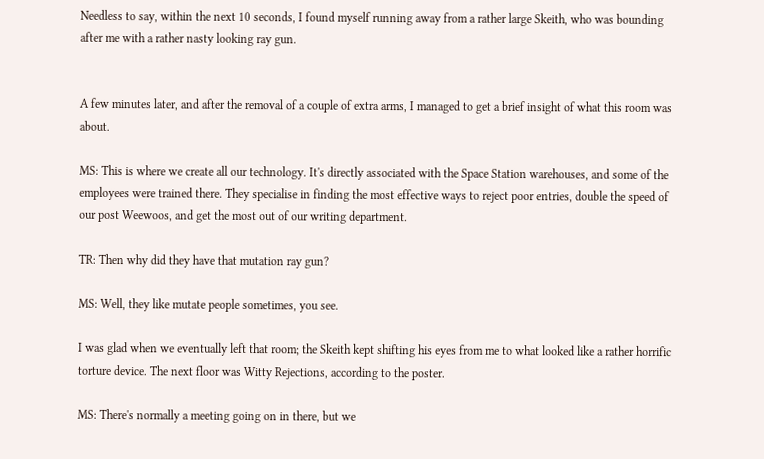Needless to say, within the next 10 seconds, I found myself running away from a rather large Skeith, who was bounding after me with a rather nasty looking ray gun.


A few minutes later, and after the removal of a couple of extra arms, I managed to get a brief insight of what this room was about.

MS: This is where we create all our technology. It's directly associated with the Space Station warehouses, and some of the employees were trained there. They specialise in finding the most effective ways to reject poor entries, double the speed of our post Weewoos, and get the most out of our writing department.

TR: Then why did they have that mutation ray gun?

MS: Well, they like mutate people sometimes, you see.

I was glad when we eventually left that room; the Skeith kept shifting his eyes from me to what looked like a rather horrific torture device. The next floor was Witty Rejections, according to the poster.

MS: There's normally a meeting going on in there, but we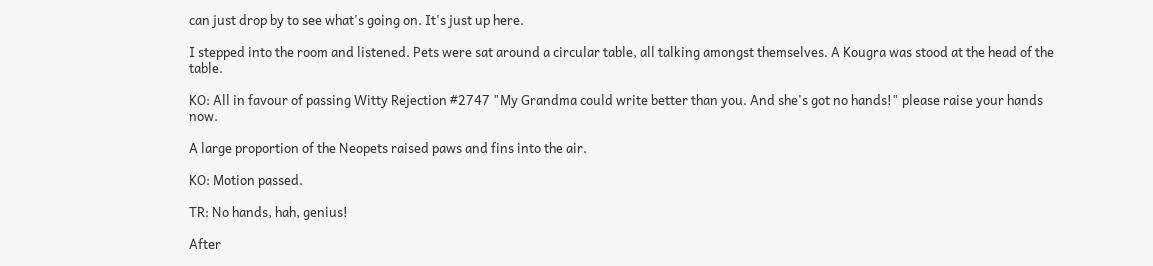can just drop by to see what's going on. It's just up here.

I stepped into the room and listened. Pets were sat around a circular table, all talking amongst themselves. A Kougra was stood at the head of the table.

KO: All in favour of passing Witty Rejection #2747 "My Grandma could write better than you. And she's got no hands!" please raise your hands now.

A large proportion of the Neopets raised paws and fins into the air.

KO: Motion passed.

TR: No hands, hah, genius!

After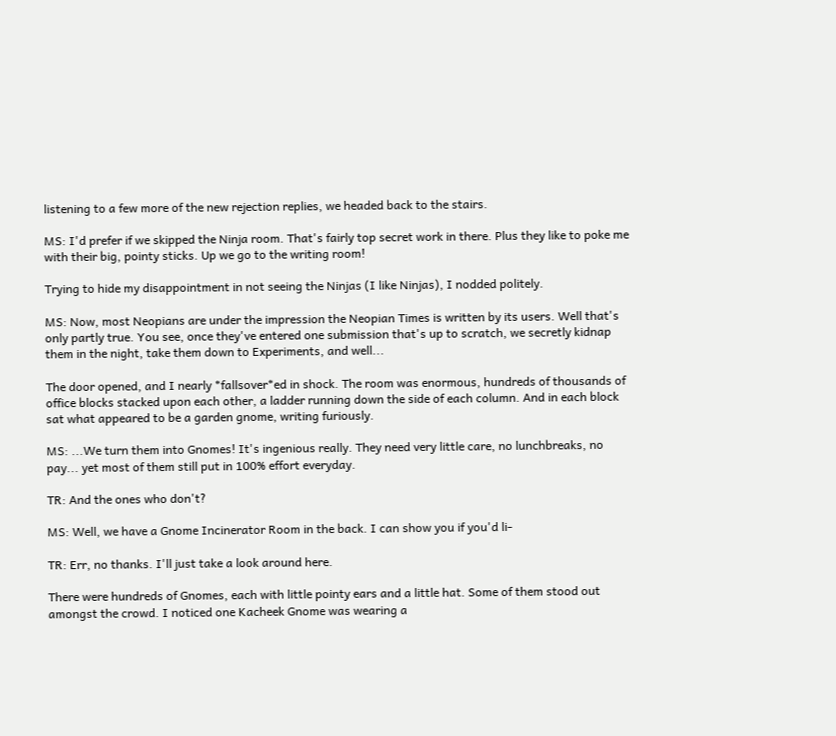listening to a few more of the new rejection replies, we headed back to the stairs.

MS: I'd prefer if we skipped the Ninja room. That's fairly top secret work in there. Plus they like to poke me with their big, pointy sticks. Up we go to the writing room!

Trying to hide my disappointment in not seeing the Ninjas (I like Ninjas), I nodded politely.

MS: Now, most Neopians are under the impression the Neopian Times is written by its users. Well that's only partly true. You see, once they've entered one submission that's up to scratch, we secretly kidnap them in the night, take them down to Experiments, and well...

The door opened, and I nearly *fallsover*ed in shock. The room was enormous, hundreds of thousands of office blocks stacked upon each other, a ladder running down the side of each column. And in each block sat what appeared to be a garden gnome, writing furiously.

MS: ...We turn them into Gnomes! It's ingenious really. They need very little care, no lunchbreaks, no pay... yet most of them still put in 100% effort everyday.

TR: And the ones who don't?

MS: Well, we have a Gnome Incinerator Room in the back. I can show you if you'd li-

TR: Err, no thanks. I'll just take a look around here.

There were hundreds of Gnomes, each with little pointy ears and a little hat. Some of them stood out amongst the crowd. I noticed one Kacheek Gnome was wearing a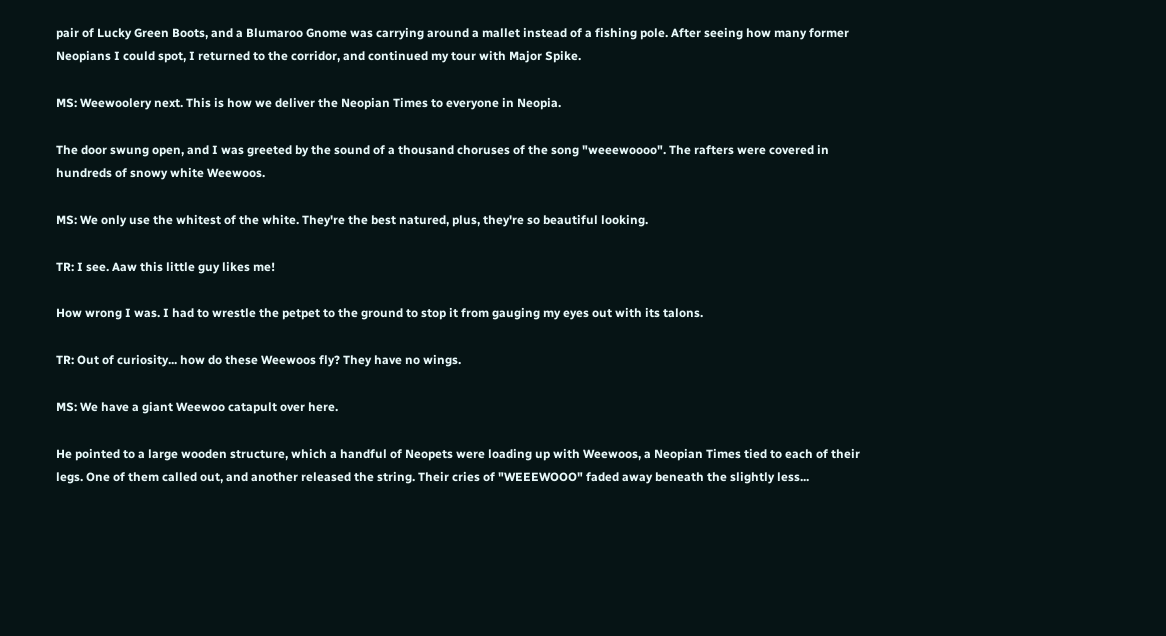pair of Lucky Green Boots, and a Blumaroo Gnome was carrying around a mallet instead of a fishing pole. After seeing how many former Neopians I could spot, I returned to the corridor, and continued my tour with Major Spike.

MS: Weewoolery next. This is how we deliver the Neopian Times to everyone in Neopia.

The door swung open, and I was greeted by the sound of a thousand choruses of the song "weeewoooo". The rafters were covered in hundreds of snowy white Weewoos.

MS: We only use the whitest of the white. They're the best natured, plus, they're so beautiful looking.

TR: I see. Aaw this little guy likes me!

How wrong I was. I had to wrestle the petpet to the ground to stop it from gauging my eyes out with its talons.

TR: Out of curiosity... how do these Weewoos fly? They have no wings.

MS: We have a giant Weewoo catapult over here.

He pointed to a large wooden structure, which a handful of Neopets were loading up with Weewoos, a Neopian Times tied to each of their legs. One of them called out, and another released the string. Their cries of "WEEEWOOO" faded away beneath the slightly less...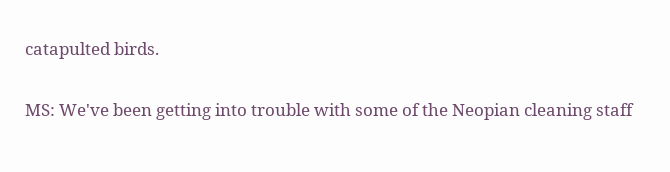catapulted birds.

MS: We've been getting into trouble with some of the Neopian cleaning staff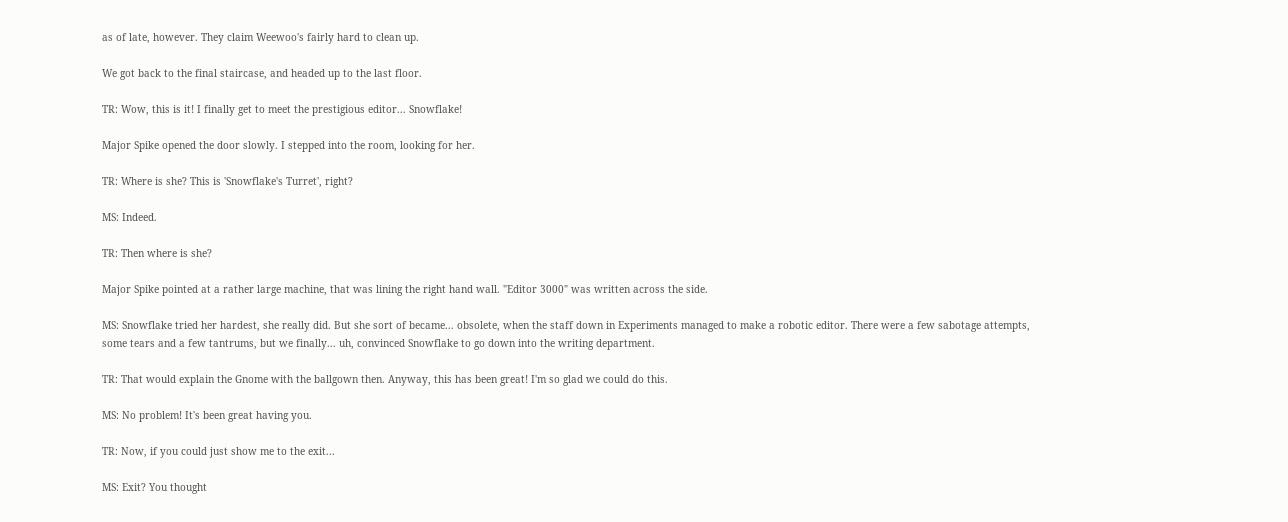as of late, however. They claim Weewoo's fairly hard to clean up.

We got back to the final staircase, and headed up to the last floor.

TR: Wow, this is it! I finally get to meet the prestigious editor... Snowflake!

Major Spike opened the door slowly. I stepped into the room, looking for her.

TR: Where is she? This is 'Snowflake's Turret', right?

MS: Indeed.

TR: Then where is she?

Major Spike pointed at a rather large machine, that was lining the right hand wall. "Editor 3000" was written across the side.

MS: Snowflake tried her hardest, she really did. But she sort of became... obsolete, when the staff down in Experiments managed to make a robotic editor. There were a few sabotage attempts, some tears and a few tantrums, but we finally... uh, convinced Snowflake to go down into the writing department.

TR: That would explain the Gnome with the ballgown then. Anyway, this has been great! I'm so glad we could do this.

MS: No problem! It's been great having you.

TR: Now, if you could just show me to the exit...

MS: Exit? You thought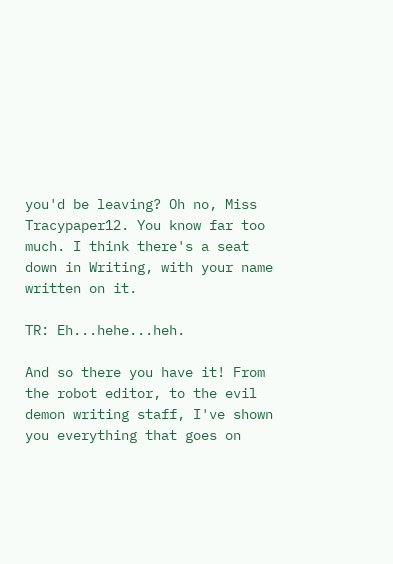you'd be leaving? Oh no, Miss Tracypaper12. You know far too much. I think there's a seat down in Writing, with your name written on it.

TR: Eh...hehe...heh.

And so there you have it! From the robot editor, to the evil demon writing staff, I've shown you everything that goes on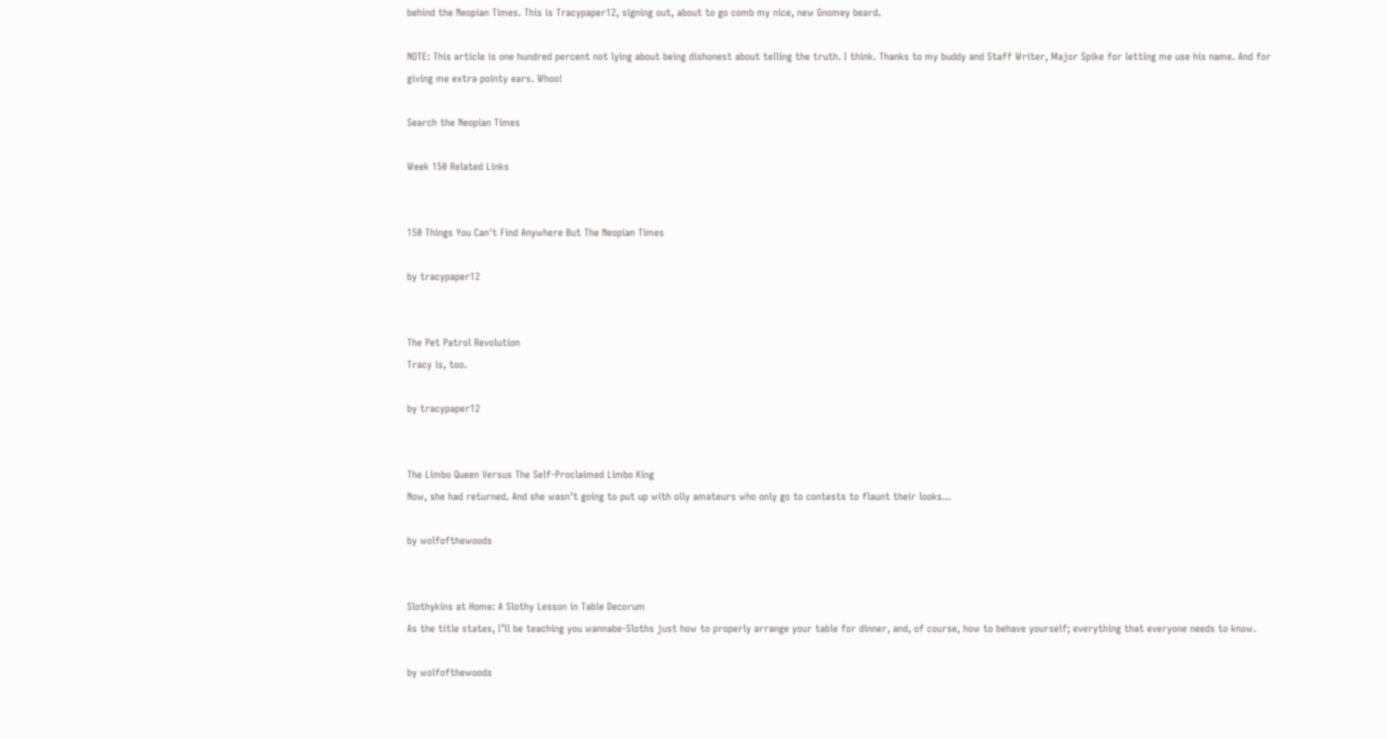behind the Neopian Times. This is Tracypaper12, signing out, about to go comb my nice, new Gnomey beard.

NOTE: This article is one hundred percent not lying about being dishonest about telling the truth. I think. Thanks to my buddy and Staff Writer, Major Spike for letting me use his name. And for giving me extra pointy ears. Whoo!

Search the Neopian Times

Week 150 Related Links


150 Things You Can't Find Anywhere But The Neopian Times

by tracypaper12


The Pet Patrol Revolution
Tracy is, too.

by tracypaper12


The Limbo Queen Versus The Self-Proclaimed Limbo King
Now, she had returned. And she wasn’t going to put up with oily amateurs who only go to contests to flaunt their looks...

by wolfofthewoods


Slothykins at Home: A Slothy Lesson in Table Decorum
As the title states, I’ll be teaching you wannabe-Sloths just how to properly arrange your table for dinner, and, of course, how to behave yourself; everything that everyone needs to know.

by wolfofthewoods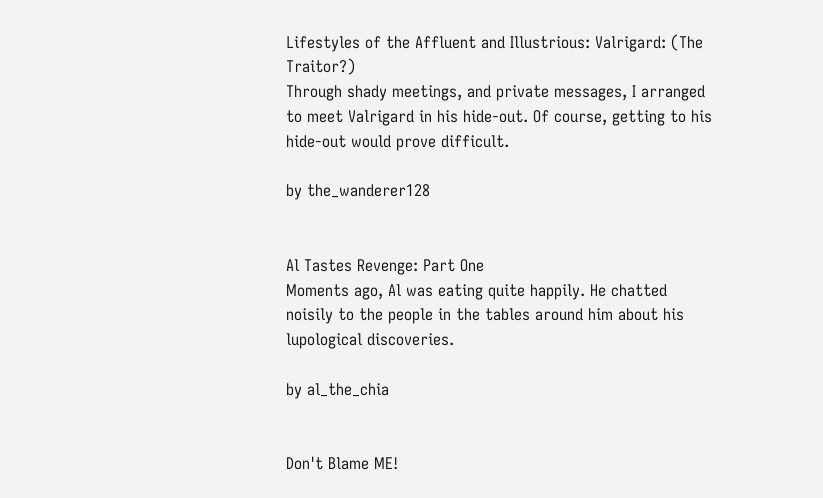Lifestyles of the Affluent and Illustrious: Valrigard: (The Traitor?)
Through shady meetings, and private messages, I arranged to meet Valrigard in his hide-out. Of course, getting to his hide-out would prove difficult.

by the_wanderer128


Al Tastes Revenge: Part One
Moments ago, Al was eating quite happily. He chatted noisily to the people in the tables around him about his lupological discoveries.

by al_the_chia


Don't Blame ME!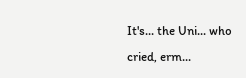It's... the Uni... who cried, erm...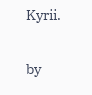Kyrii.

by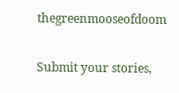thegreenmooseofdoom

Submit your stories,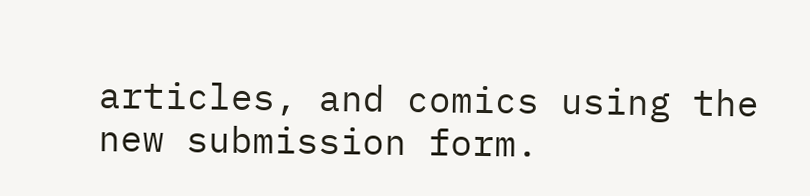articles, and comics using the new submission form.